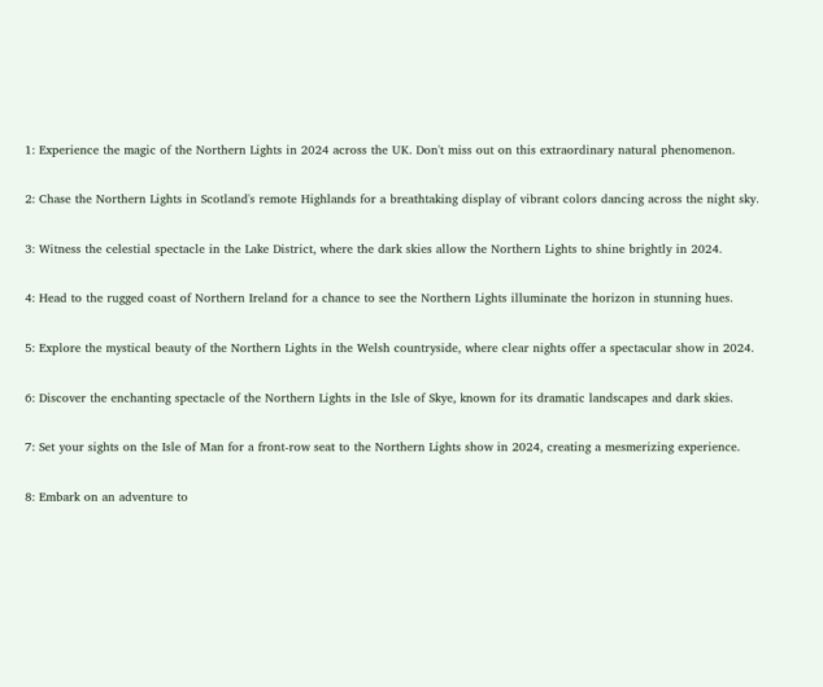1: Experience the magic of the Northern Lights in 2024 across the UK. Don't miss out on this extraordinary natural phenomenon.

2: Chase the Northern Lights in Scotland's remote Highlands for a breathtaking display of vibrant colors dancing across the night sky.

3: Witness the celestial spectacle in the Lake District, where the dark skies allow the Northern Lights to shine brightly in 2024.

4: Head to the rugged coast of Northern Ireland for a chance to see the Northern Lights illuminate the horizon in stunning hues.

5: Explore the mystical beauty of the Northern Lights in the Welsh countryside, where clear nights offer a spectacular show in 2024.

6: Discover the enchanting spectacle of the Northern Lights in the Isle of Skye, known for its dramatic landscapes and dark skies.

7: Set your sights on the Isle of Man for a front-row seat to the Northern Lights show in 2024, creating a mesmerizing experience.

8: Embark on an adventure to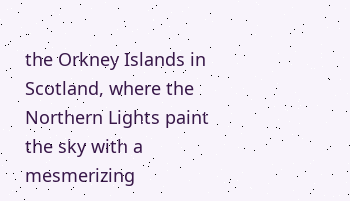the Orkney Islands in Scotland, where the Northern Lights paint the sky with a mesmerizing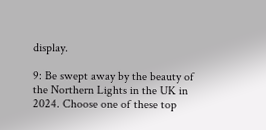display.

9: Be swept away by the beauty of the Northern Lights in the UK in 2024. Choose one of these top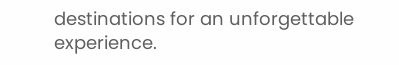destinations for an unforgettable experience.